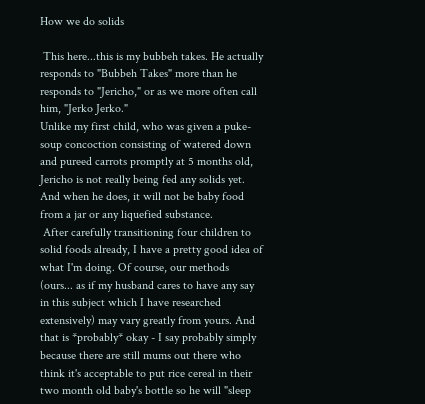How we do solids

 This here...this is my bubbeh takes. He actually responds to "Bubbeh Takes" more than he responds to "Jericho," or as we more often call him, "Jerko Jerko."
Unlike my first child, who was given a puke-soup concoction consisting of watered down and pureed carrots promptly at 5 months old, Jericho is not really being fed any solids yet. And when he does, it will not be baby food from a jar or any liquefied substance.
 After carefully transitioning four children to solid foods already, I have a pretty good idea of what I'm doing. Of course, our methods (ours... as if my husband cares to have any say in this subject which I have researched extensively) may vary greatly from yours. And that is *probably* okay - I say probably simply because there are still mums out there who think it's acceptable to put rice cereal in their two month old baby's bottle so he will "sleep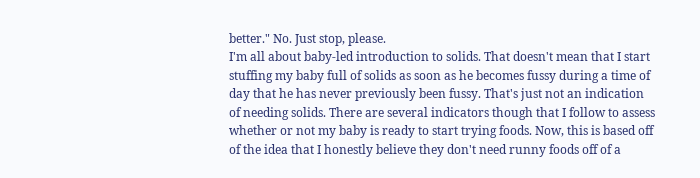better." No. Just stop, please.
I'm all about baby-led introduction to solids. That doesn't mean that I start stuffing my baby full of solids as soon as he becomes fussy during a time of day that he has never previously been fussy. That's just not an indication of needing solids. There are several indicators though that I follow to assess whether or not my baby is ready to start trying foods. Now, this is based off of the idea that I honestly believe they don't need runny foods off of a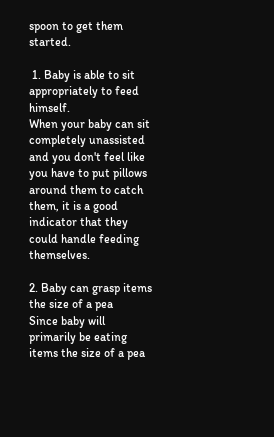spoon to get them started.

 1. Baby is able to sit appropriately to feed himself.
When your baby can sit completely unassisted and you don't feel like you have to put pillows around them to catch them, it is a good indicator that they could handle feeding themselves.

2. Baby can grasp items the size of a pea
Since baby will primarily be eating items the size of a pea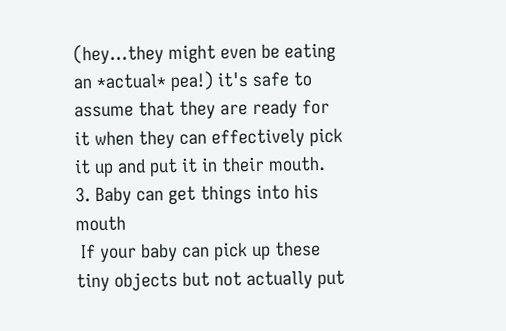(hey...they might even be eating an *actual* pea!) it's safe to assume that they are ready for it when they can effectively pick it up and put it in their mouth.
3. Baby can get things into his mouth
 If your baby can pick up these tiny objects but not actually put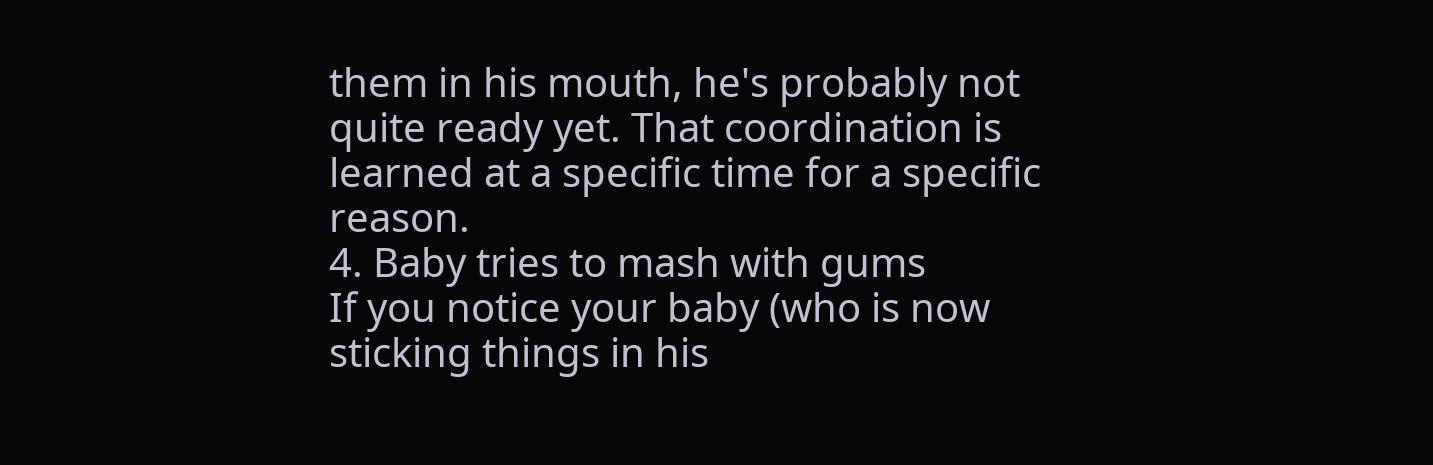them in his mouth, he's probably not quite ready yet. That coordination is learned at a specific time for a specific reason.
4. Baby tries to mash with gums
If you notice your baby (who is now sticking things in his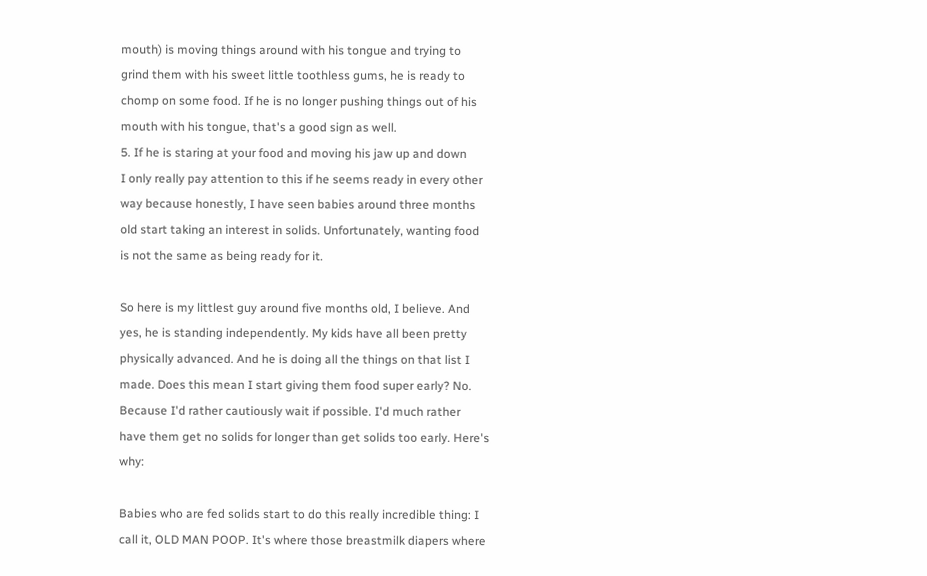mouth) is moving things around with his tongue and trying to grind them with his sweet little toothless gums, he is ready to chomp on some food. If he is no longer pushing things out of his mouth with his tongue, that's a good sign as well.
5. If he is staring at your food and moving his jaw up and down
I only really pay attention to this if he seems ready in every other way because honestly, I have seen babies around three months old start taking an interest in solids. Unfortunately, wanting food is not the same as being ready for it.

So here is my littlest guy around five months old, I believe. And yes, he is standing independently. My kids have all been pretty physically advanced. And he is doing all the things on that list I made. Does this mean I start giving them food super early? No. Because I'd rather cautiously wait if possible. I'd much rather have them get no solids for longer than get solids too early. Here's why:

Babies who are fed solids start to do this really incredible thing: I call it, OLD MAN POOP. It's where those breastmilk diapers where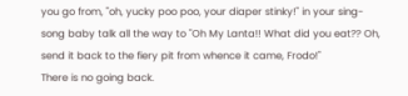you go from, "oh, yucky poo poo, your diaper stinky!" in your sing-song baby talk all the way to "Oh My Lanta!! What did you eat?? Oh, send it back to the fiery pit from whence it came, Frodo!"
There is no going back.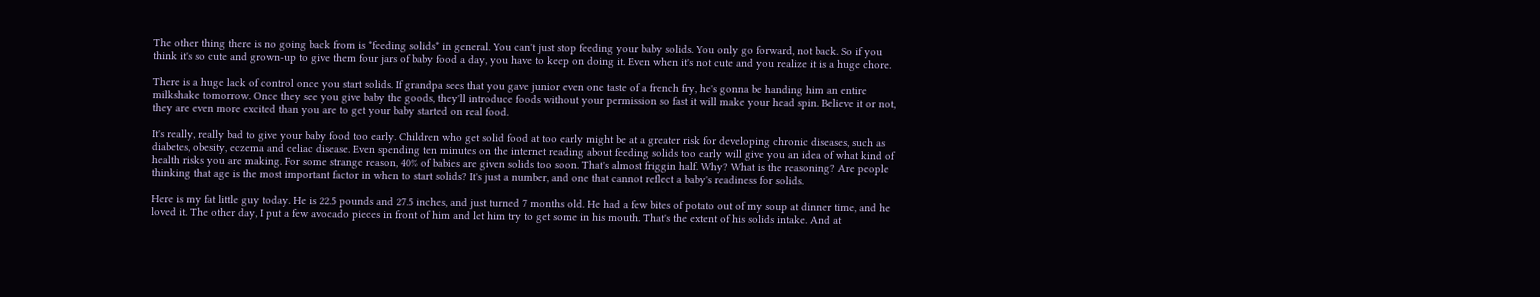The other thing there is no going back from is *feeding solids* in general. You can't just stop feeding your baby solids. You only go forward, not back. So if you think it's so cute and grown-up to give them four jars of baby food a day, you have to keep on doing it. Even when it's not cute and you realize it is a huge chore.

There is a huge lack of control once you start solids. If grandpa sees that you gave junior even one taste of a french fry, he's gonna be handing him an entire milkshake tomorrow. Once they see you give baby the goods, they'll introduce foods without your permission so fast it will make your head spin. Believe it or not, they are even more excited than you are to get your baby started on real food.

It's really, really bad to give your baby food too early. Children who get solid food at too early might be at a greater risk for developing chronic diseases, such as diabetes, obesity, eczema and celiac disease. Even spending ten minutes on the internet reading about feeding solids too early will give you an idea of what kind of health risks you are making. For some strange reason, 40% of babies are given solids too soon. That's almost friggin half. Why? What is the reasoning? Are people thinking that age is the most important factor in when to start solids? It's just a number, and one that cannot reflect a baby's readiness for solids.

Here is my fat little guy today. He is 22.5 pounds and 27.5 inches, and just turned 7 months old. He had a few bites of potato out of my soup at dinner time, and he loved it. The other day, I put a few avocado pieces in front of him and let him try to get some in his mouth. That's the extent of his solids intake. And at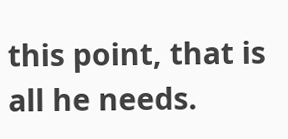this point, that is all he needs.